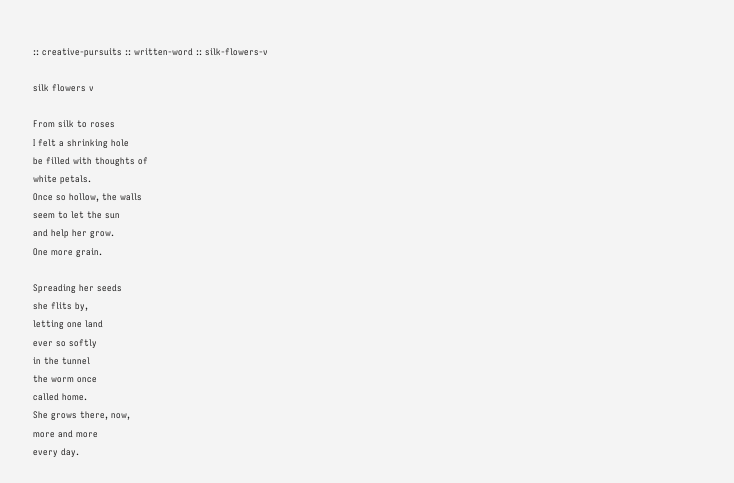:: creative-pursuits :: written-word :: silk-flowers-v

silk flowers v

From silk to roses
I felt a shrinking hole
be filled with thoughts of
white petals.
Once so hollow, the walls
seem to let the sun
and help her grow.
One more grain.

Spreading her seeds
she flits by,
letting one land
ever so softly
in the tunnel
the worm once
called home.
She grows there, now,
more and more
every day.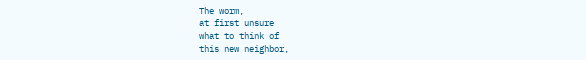The worm,
at first unsure
what to think of
this new neighbor,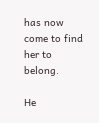has now come to find
her to belong.

He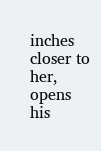inches closer to her,
opens his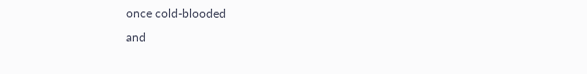once cold-blooded
and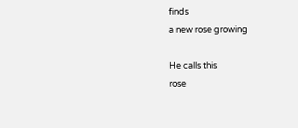finds
a new rose growing

He calls this
rose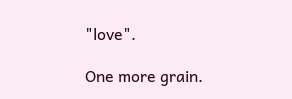"love".

One more grain.